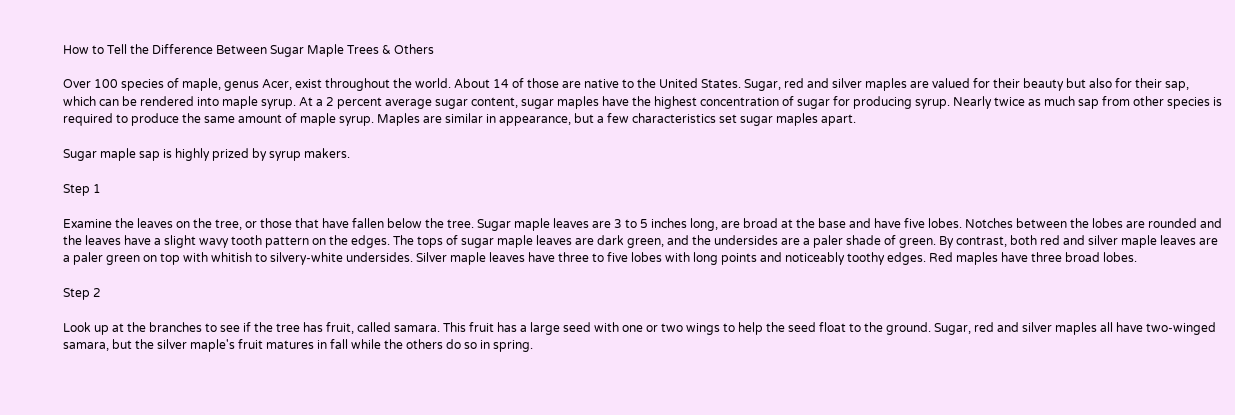How to Tell the Difference Between Sugar Maple Trees & Others

Over 100 species of maple, genus Acer, exist throughout the world. About 14 of those are native to the United States. Sugar, red and silver maples are valued for their beauty but also for their sap, which can be rendered into maple syrup. At a 2 percent average sugar content, sugar maples have the highest concentration of sugar for producing syrup. Nearly twice as much sap from other species is required to produce the same amount of maple syrup. Maples are similar in appearance, but a few characteristics set sugar maples apart.

Sugar maple sap is highly prized by syrup makers.

Step 1

Examine the leaves on the tree, or those that have fallen below the tree. Sugar maple leaves are 3 to 5 inches long, are broad at the base and have five lobes. Notches between the lobes are rounded and the leaves have a slight wavy tooth pattern on the edges. The tops of sugar maple leaves are dark green, and the undersides are a paler shade of green. By contrast, both red and silver maple leaves are a paler green on top with whitish to silvery-white undersides. Silver maple leaves have three to five lobes with long points and noticeably toothy edges. Red maples have three broad lobes.

Step 2

Look up at the branches to see if the tree has fruit, called samara. This fruit has a large seed with one or two wings to help the seed float to the ground. Sugar, red and silver maples all have two-winged samara, but the silver maple's fruit matures in fall while the others do so in spring.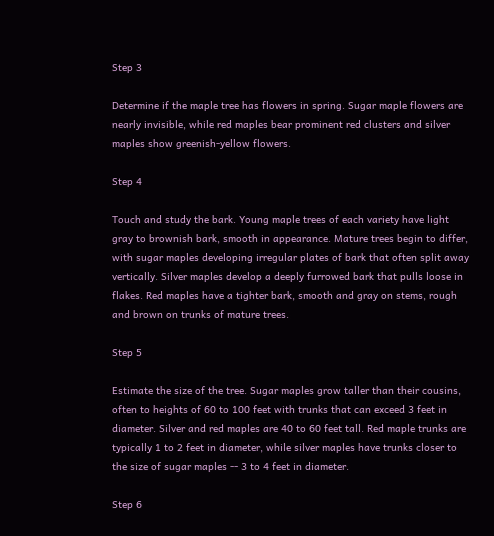Step 3

Determine if the maple tree has flowers in spring. Sugar maple flowers are nearly invisible, while red maples bear prominent red clusters and silver maples show greenish-yellow flowers.

Step 4

Touch and study the bark. Young maple trees of each variety have light gray to brownish bark, smooth in appearance. Mature trees begin to differ, with sugar maples developing irregular plates of bark that often split away vertically. Silver maples develop a deeply furrowed bark that pulls loose in flakes. Red maples have a tighter bark, smooth and gray on stems, rough and brown on trunks of mature trees.

Step 5

Estimate the size of the tree. Sugar maples grow taller than their cousins, often to heights of 60 to 100 feet with trunks that can exceed 3 feet in diameter. Silver and red maples are 40 to 60 feet tall. Red maple trunks are typically 1 to 2 feet in diameter, while silver maples have trunks closer to the size of sugar maples -- 3 to 4 feet in diameter.

Step 6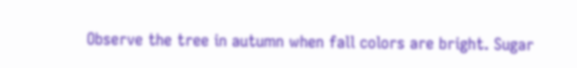Observe the tree in autumn when fall colors are bright. Sugar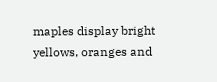maples display bright yellows, oranges and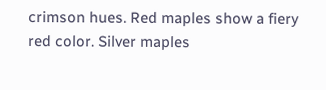crimson hues. Red maples show a fiery red color. Silver maples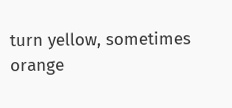turn yellow, sometimes orange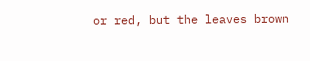or red, but the leaves brown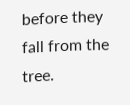before they fall from the tree.